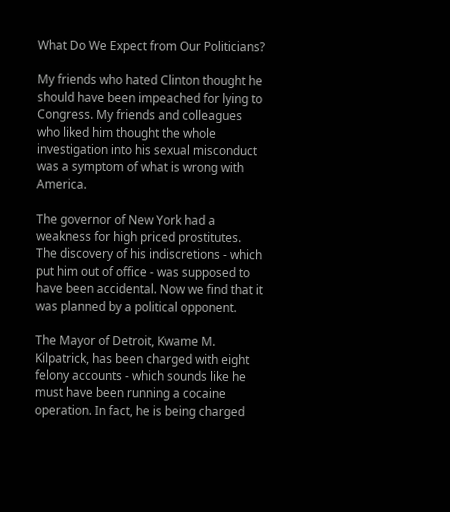What Do We Expect from Our Politicians?

My friends who hated Clinton thought he should have been impeached for lying to Congress. My friends and colleagues who liked him thought the whole investigation into his sexual misconduct was a symptom of what is wrong with America.

The governor of New York had a weakness for high priced prostitutes. The discovery of his indiscretions - which put him out of office - was supposed to have been accidental. Now we find that it was planned by a political opponent.

The Mayor of Detroit, Kwame M. Kilpatrick, has been charged with eight felony accounts - which sounds like he must have been running a cocaine operation. In fact, he is being charged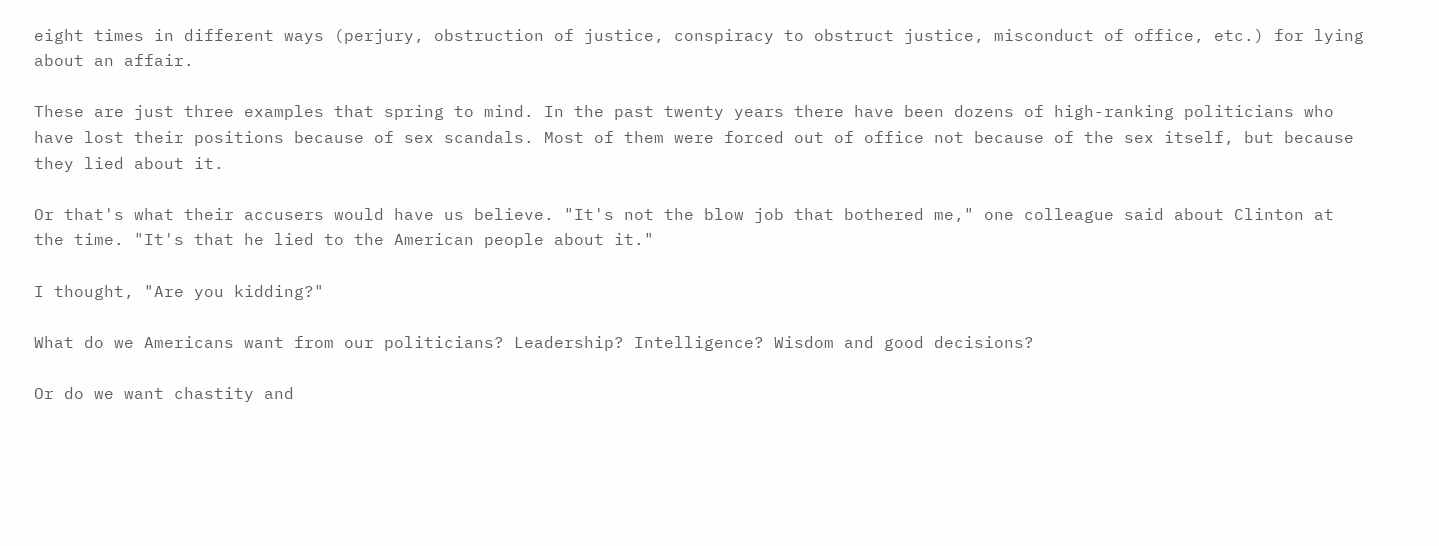eight times in different ways (perjury, obstruction of justice, conspiracy to obstruct justice, misconduct of office, etc.) for lying about an affair.

These are just three examples that spring to mind. In the past twenty years there have been dozens of high-ranking politicians who have lost their positions because of sex scandals. Most of them were forced out of office not because of the sex itself, but because they lied about it.

Or that's what their accusers would have us believe. "It's not the blow job that bothered me," one colleague said about Clinton at the time. "It's that he lied to the American people about it."

I thought, "Are you kidding?"

What do we Americans want from our politicians? Leadership? Intelligence? Wisdom and good decisions?

Or do we want chastity and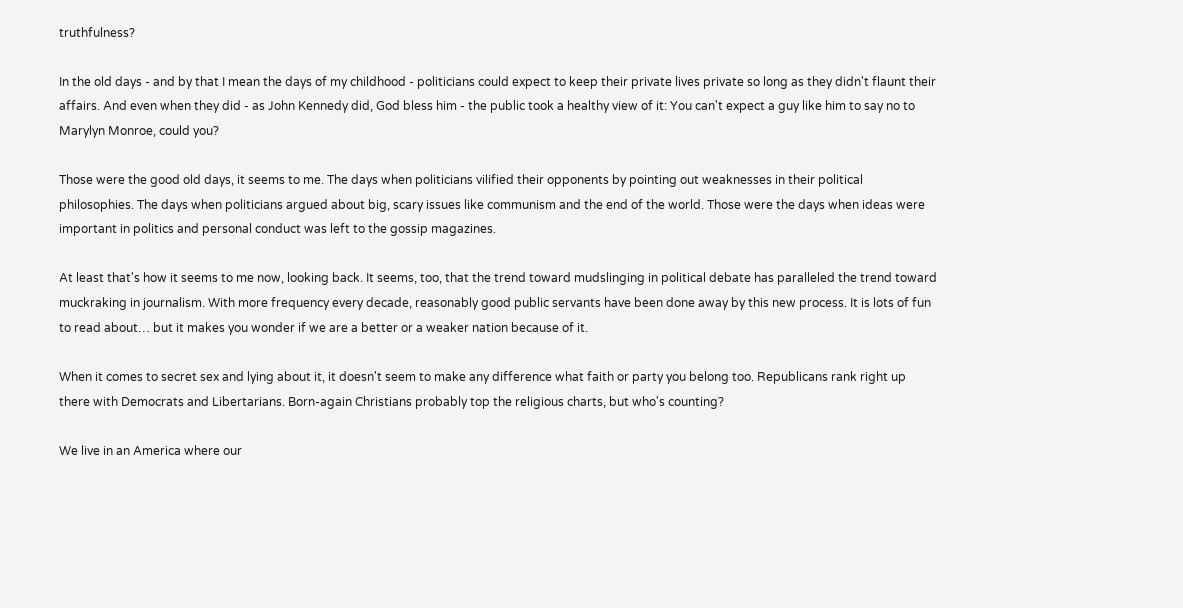truthfulness?

In the old days - and by that I mean the days of my childhood - politicians could expect to keep their private lives private so long as they didn't flaunt their affairs. And even when they did - as John Kennedy did, God bless him - the public took a healthy view of it: You can't expect a guy like him to say no to Marylyn Monroe, could you?

Those were the good old days, it seems to me. The days when politicians vilified their opponents by pointing out weaknesses in their political philosophies. The days when politicians argued about big, scary issues like communism and the end of the world. Those were the days when ideas were important in politics and personal conduct was left to the gossip magazines.

At least that's how it seems to me now, looking back. It seems, too, that the trend toward mudslinging in political debate has paralleled the trend toward muckraking in journalism. With more frequency every decade, reasonably good public servants have been done away by this new process. It is lots of fun to read about… but it makes you wonder if we are a better or a weaker nation because of it.

When it comes to secret sex and lying about it, it doesn't seem to make any difference what faith or party you belong too. Republicans rank right up there with Democrats and Libertarians. Born-again Christians probably top the religious charts, but who's counting?

We live in an America where our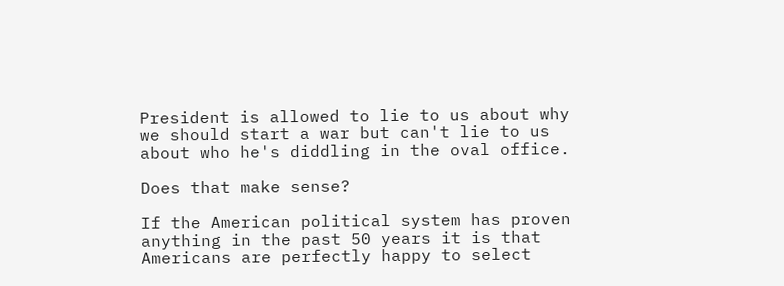President is allowed to lie to us about why we should start a war but can't lie to us about who he's diddling in the oval office.

Does that make sense?

If the American political system has proven anything in the past 50 years it is that Americans are perfectly happy to select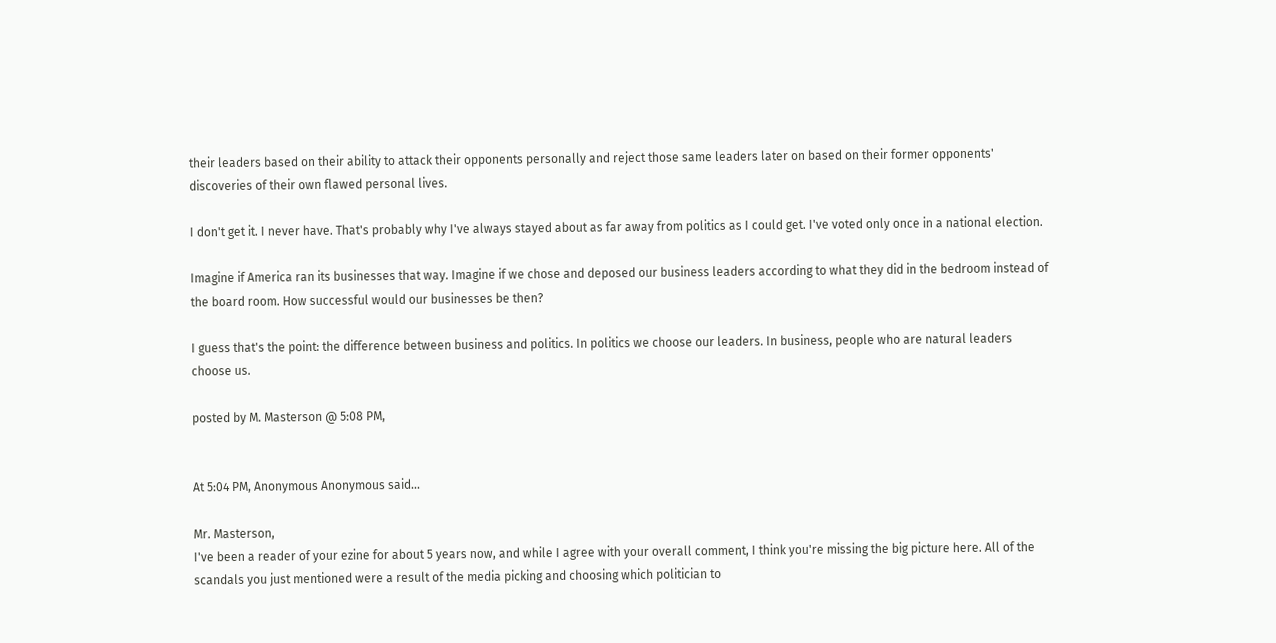their leaders based on their ability to attack their opponents personally and reject those same leaders later on based on their former opponents' discoveries of their own flawed personal lives.

I don't get it. I never have. That's probably why I've always stayed about as far away from politics as I could get. I've voted only once in a national election.

Imagine if America ran its businesses that way. Imagine if we chose and deposed our business leaders according to what they did in the bedroom instead of the board room. How successful would our businesses be then?

I guess that's the point: the difference between business and politics. In politics we choose our leaders. In business, people who are natural leaders choose us.

posted by M. Masterson @ 5:08 PM,


At 5:04 PM, Anonymous Anonymous said...

Mr. Masterson,
I've been a reader of your ezine for about 5 years now, and while I agree with your overall comment, I think you're missing the big picture here. All of the scandals you just mentioned were a result of the media picking and choosing which politician to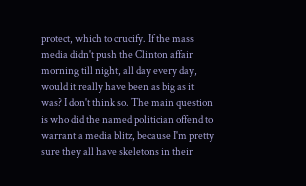protect, which to crucify. If the mass media didn't push the Clinton affair morning till night, all day every day, would it really have been as big as it was? I don't think so. The main question is who did the named politician offend to warrant a media blitz, because I'm pretty sure they all have skeletons in their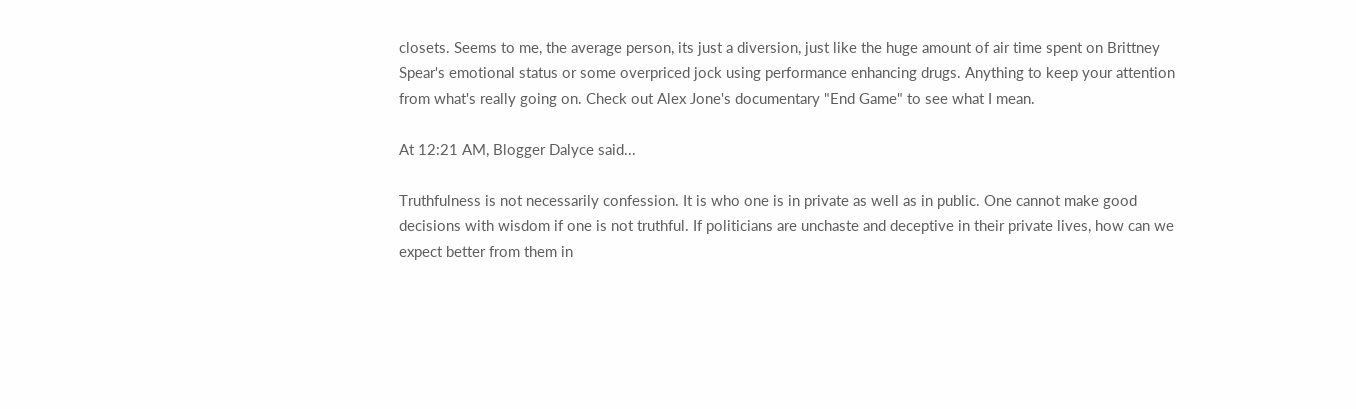closets. Seems to me, the average person, its just a diversion, just like the huge amount of air time spent on Brittney Spear's emotional status or some overpriced jock using performance enhancing drugs. Anything to keep your attention from what's really going on. Check out Alex Jone's documentary "End Game" to see what I mean.

At 12:21 AM, Blogger Dalyce said...

Truthfulness is not necessarily confession. It is who one is in private as well as in public. One cannot make good decisions with wisdom if one is not truthful. If politicians are unchaste and deceptive in their private lives, how can we expect better from them in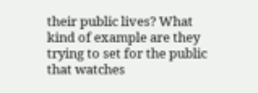their public lives? What kind of example are they trying to set for the public that watches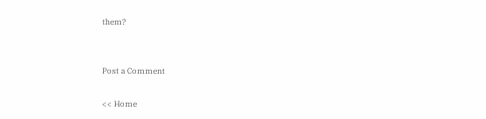them?


Post a Comment

<< Home